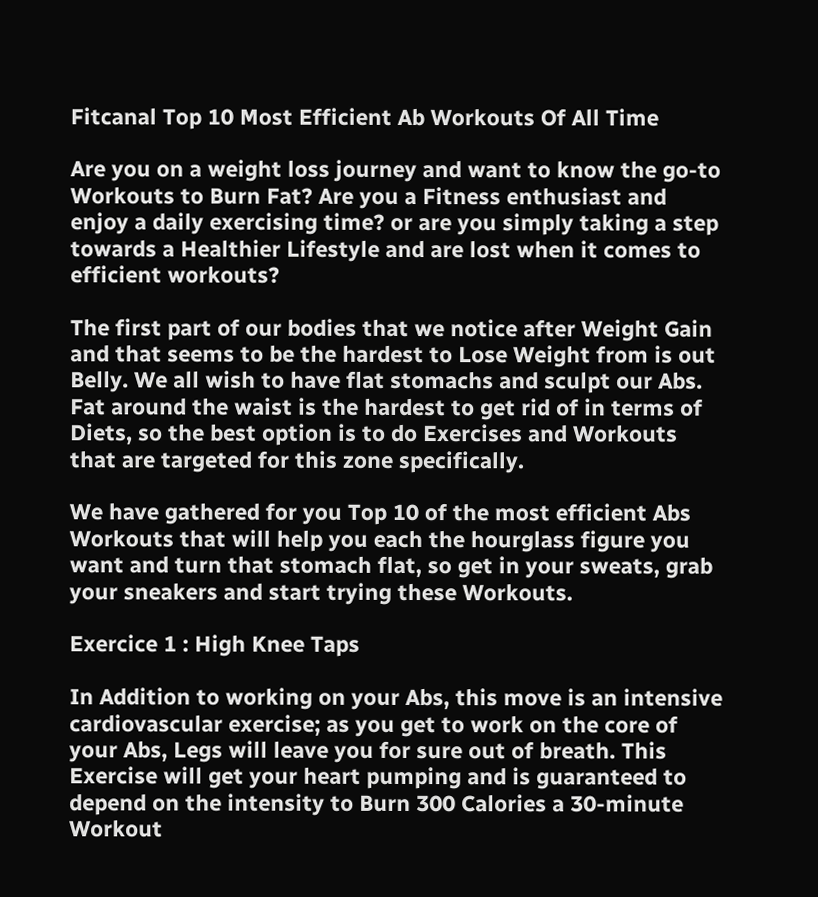Fitcanal Top 10 Most Efficient Ab Workouts Of All Time

Are you on a weight loss journey and want to know the go-to Workouts to Burn Fat? Are you a Fitness enthusiast and enjoy a daily exercising time? or are you simply taking a step towards a Healthier Lifestyle and are lost when it comes to efficient workouts?

The first part of our bodies that we notice after Weight Gain and that seems to be the hardest to Lose Weight from is out Belly. We all wish to have flat stomachs and sculpt our Abs. Fat around the waist is the hardest to get rid of in terms of Diets, so the best option is to do Exercises and Workouts that are targeted for this zone specifically.

We have gathered for you Top 10 of the most efficient Abs Workouts that will help you each the hourglass figure you want and turn that stomach flat, so get in your sweats, grab your sneakers and start trying these Workouts.

Exercice 1 : High Knee Taps

In Addition to working on your Abs, this move is an intensive cardiovascular exercise; as you get to work on the core of your Abs, Legs will leave you for sure out of breath. This Exercise will get your heart pumping and is guaranteed to depend on the intensity to Burn 300 Calories a 30-minute Workout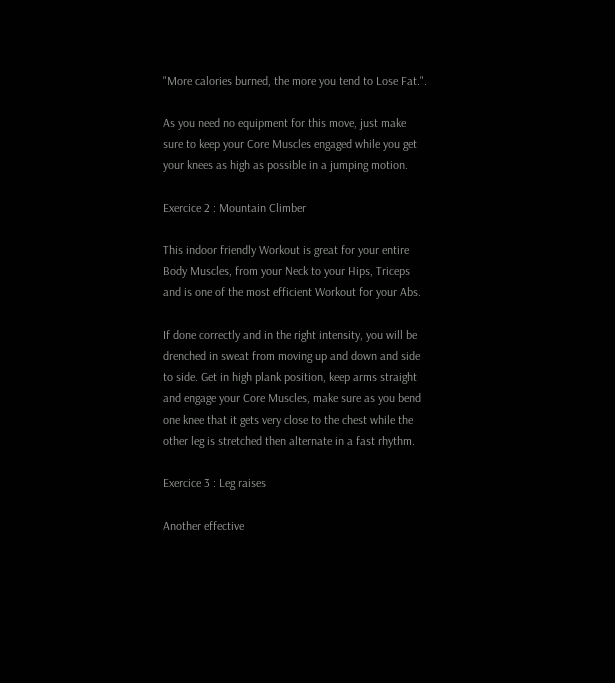"More calories burned, the more you tend to Lose Fat.".

As you need no equipment for this move, just make sure to keep your Core Muscles engaged while you get your knees as high as possible in a jumping motion.

Exercice 2 : Mountain Climber

This indoor friendly Workout is great for your entire Body Muscles, from your Neck to your Hips, Triceps and is one of the most efficient Workout for your Abs.

If done correctly and in the right intensity, you will be drenched in sweat from moving up and down and side to side. Get in high plank position, keep arms straight and engage your Core Muscles, make sure as you bend one knee that it gets very close to the chest while the other leg is stretched then alternate in a fast rhythm.

Exercice 3 : Leg raises

Another effective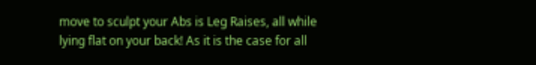move to sculpt your Abs is Leg Raises, all while lying flat on your back! As it is the case for all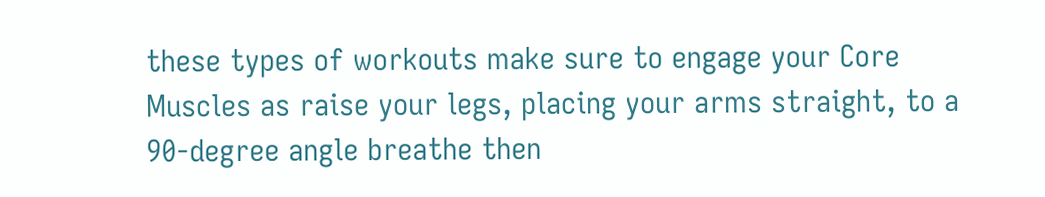these types of workouts make sure to engage your Core Muscles as raise your legs, placing your arms straight, to a 90-degree angle breathe then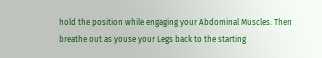hold the position while engaging your Abdominal Muscles. Then breathe out as youse your Legs back to the starting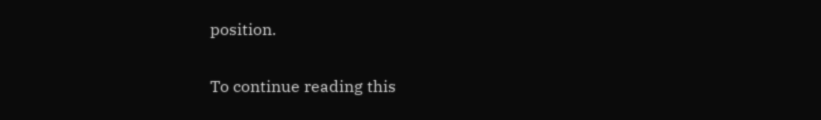position.

To continue reading this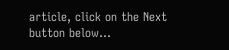article, click on the Next button below...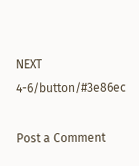NEXT 4-6/button/#3e86ec

Post a Comment